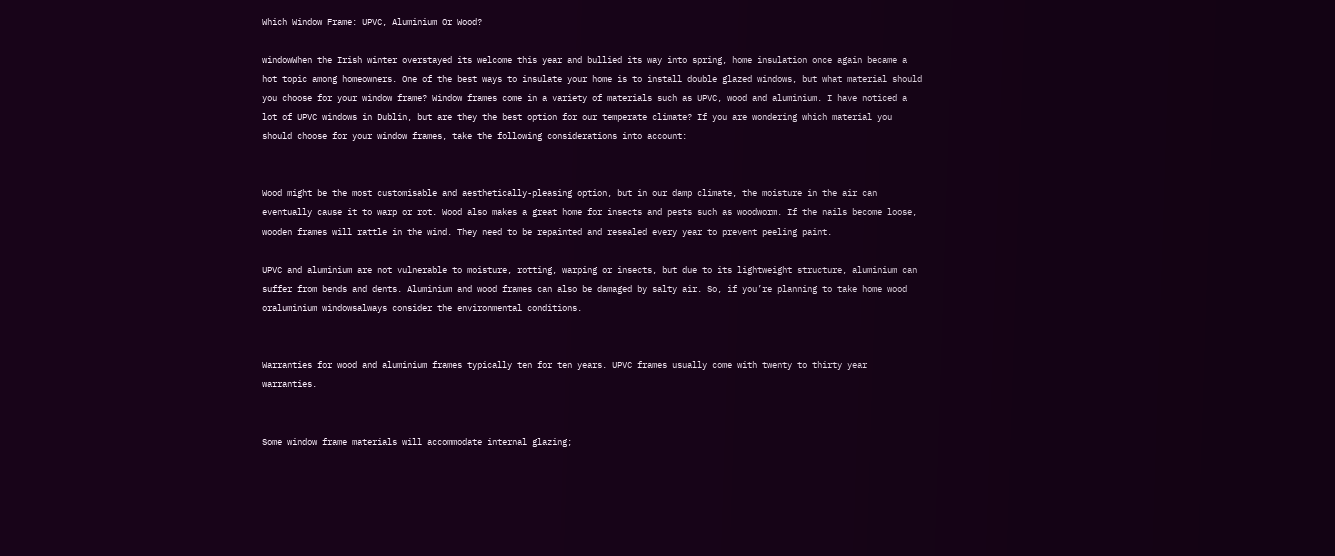Which Window Frame: UPVC, Aluminium Or Wood?

windowWhen the Irish winter overstayed its welcome this year and bullied its way into spring, home insulation once again became a hot topic among homeowners. One of the best ways to insulate your home is to install double glazed windows, but what material should you choose for your window frame? Window frames come in a variety of materials such as UPVC, wood and aluminium. I have noticed a lot of UPVC windows in Dublin, but are they the best option for our temperate climate? If you are wondering which material you should choose for your window frames, take the following considerations into account:


Wood might be the most customisable and aesthetically-pleasing option, but in our damp climate, the moisture in the air can eventually cause it to warp or rot. Wood also makes a great home for insects and pests such as woodworm. If the nails become loose, wooden frames will rattle in the wind. They need to be repainted and resealed every year to prevent peeling paint.

UPVC and aluminium are not vulnerable to moisture, rotting, warping or insects, but due to its lightweight structure, aluminium can suffer from bends and dents. Aluminium and wood frames can also be damaged by salty air. So, if you’re planning to take home wood oraluminium windowsalways consider the environmental conditions.


Warranties for wood and aluminium frames typically ten for ten years. UPVC frames usually come with twenty to thirty year warranties.


Some window frame materials will accommodate internal glazing;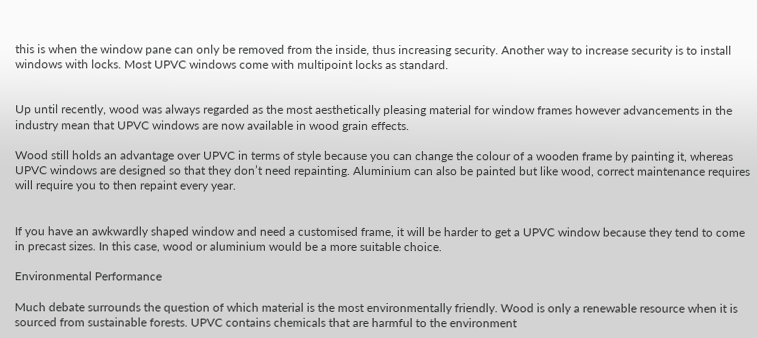this is when the window pane can only be removed from the inside, thus increasing security. Another way to increase security is to install windows with locks. Most UPVC windows come with multipoint locks as standard.


Up until recently, wood was always regarded as the most aesthetically pleasing material for window frames however advancements in the industry mean that UPVC windows are now available in wood grain effects.

Wood still holds an advantage over UPVC in terms of style because you can change the colour of a wooden frame by painting it, whereas UPVC windows are designed so that they don’t need repainting. Aluminium can also be painted but like wood, correct maintenance requires will require you to then repaint every year.


If you have an awkwardly shaped window and need a customised frame, it will be harder to get a UPVC window because they tend to come in precast sizes. In this case, wood or aluminium would be a more suitable choice.

Environmental Performance

Much debate surrounds the question of which material is the most environmentally friendly. Wood is only a renewable resource when it is sourced from sustainable forests. UPVC contains chemicals that are harmful to the environment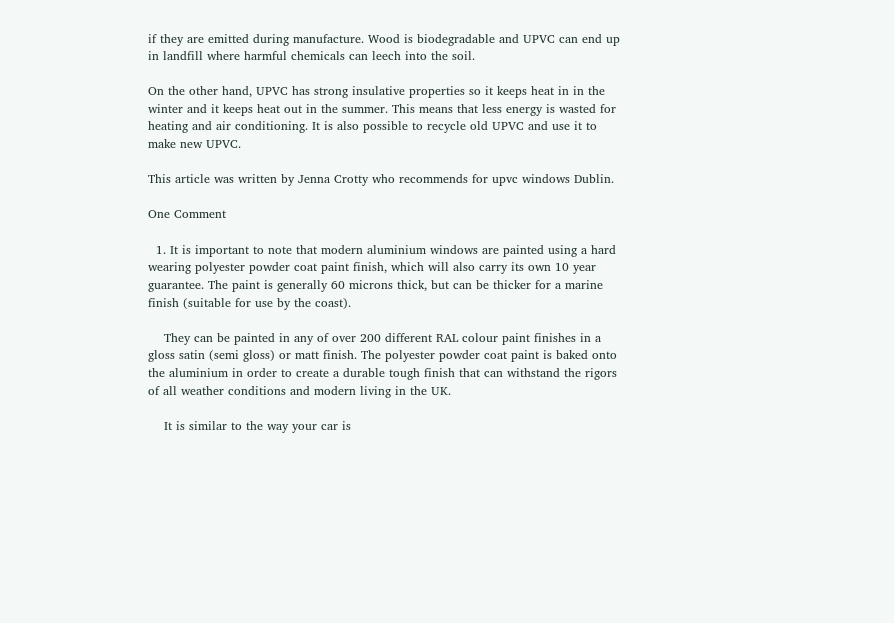if they are emitted during manufacture. Wood is biodegradable and UPVC can end up in landfill where harmful chemicals can leech into the soil.

On the other hand, UPVC has strong insulative properties so it keeps heat in in the winter and it keeps heat out in the summer. This means that less energy is wasted for heating and air conditioning. It is also possible to recycle old UPVC and use it to make new UPVC.

This article was written by Jenna Crotty who recommends for upvc windows Dublin.

One Comment

  1. It is important to note that modern aluminium windows are painted using a hard wearing polyester powder coat paint finish, which will also carry its own 10 year guarantee. The paint is generally 60 microns thick, but can be thicker for a marine finish (suitable for use by the coast).

    They can be painted in any of over 200 different RAL colour paint finishes in a gloss satin (semi gloss) or matt finish. The polyester powder coat paint is baked onto the aluminium in order to create a durable tough finish that can withstand the rigors of all weather conditions and modern living in the UK.

    It is similar to the way your car is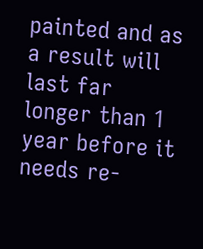painted and as a result will last far longer than 1 year before it needs re-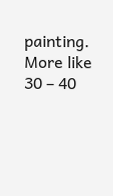painting. More like 30 – 40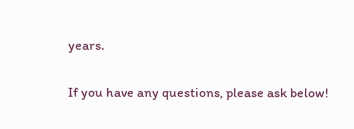years.

If you have any questions, please ask below!